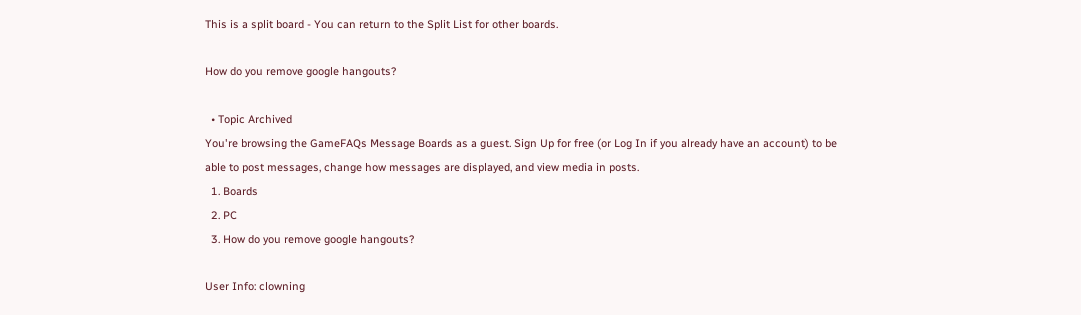This is a split board - You can return to the Split List for other boards.

How do you remove google hangouts?

  • Topic Archived
You're browsing the GameFAQs Message Boards as a guest. Sign Up for free (or Log In if you already have an account) to be able to post messages, change how messages are displayed, and view media in posts.
  1. Boards
  2. PC
  3. How do you remove google hangouts?

User Info: clowning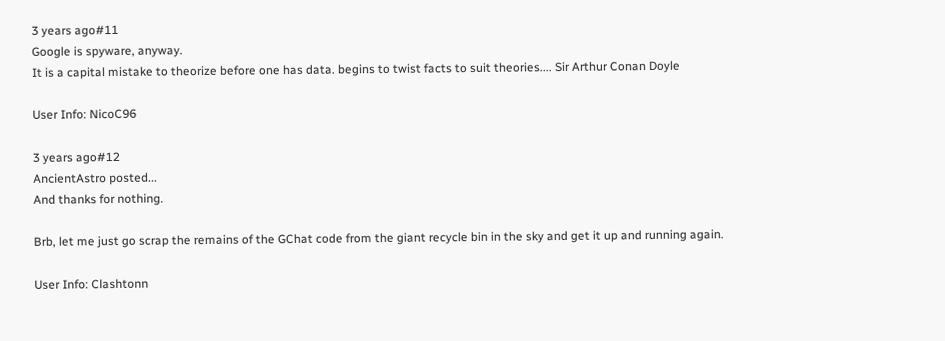3 years ago#11
Google is spyware, anyway.
It is a capital mistake to theorize before one has data. begins to twist facts to suit theories.... Sir Arthur Conan Doyle

User Info: NicoC96

3 years ago#12
AncientAstro posted...
And thanks for nothing.

Brb, let me just go scrap the remains of the GChat code from the giant recycle bin in the sky and get it up and running again.

User Info: Clashtonn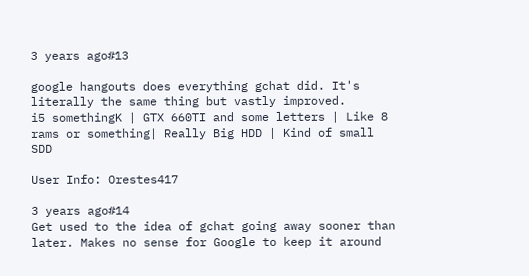3 years ago#13

google hangouts does everything gchat did. It's literally the same thing but vastly improved.
i5 somethingK | GTX 660TI and some letters | Like 8 rams or something| Really Big HDD | Kind of small SDD

User Info: Orestes417

3 years ago#14
Get used to the idea of gchat going away sooner than later. Makes no sense for Google to keep it around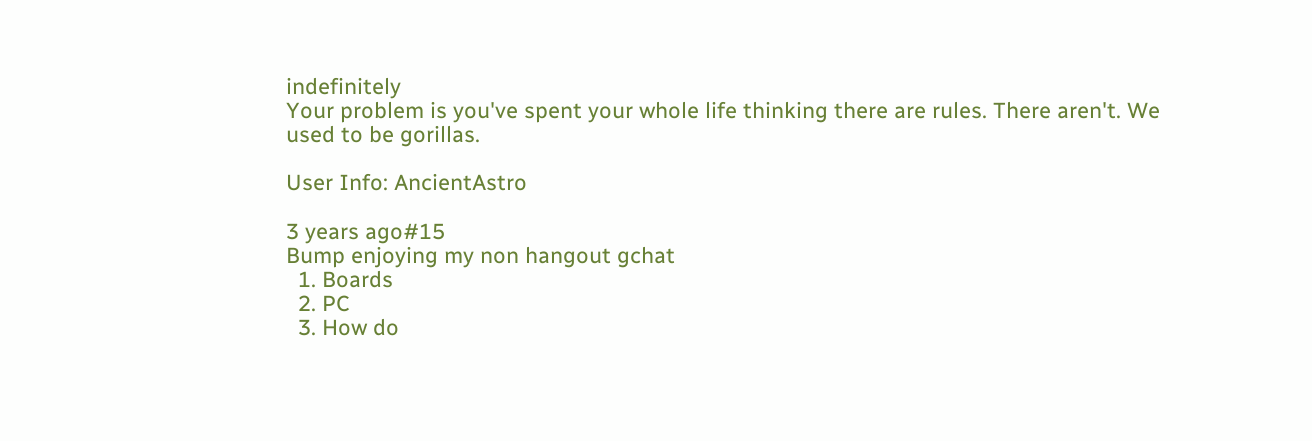indefinitely
Your problem is you've spent your whole life thinking there are rules. There aren't. We used to be gorillas.

User Info: AncientAstro

3 years ago#15
Bump enjoying my non hangout gchat
  1. Boards
  2. PC
  3. How do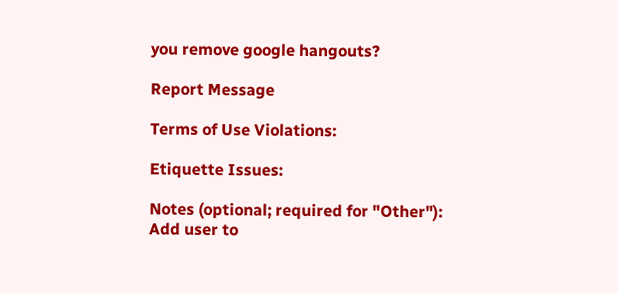you remove google hangouts?

Report Message

Terms of Use Violations:

Etiquette Issues:

Notes (optional; required for "Other"):
Add user to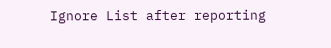Ignore List after reporting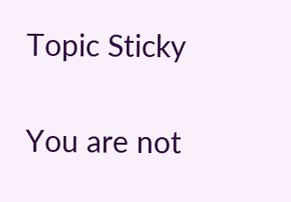Topic Sticky

You are not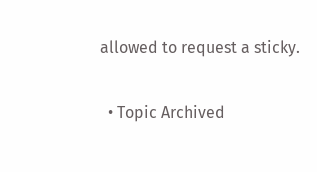allowed to request a sticky.

  • Topic Archived